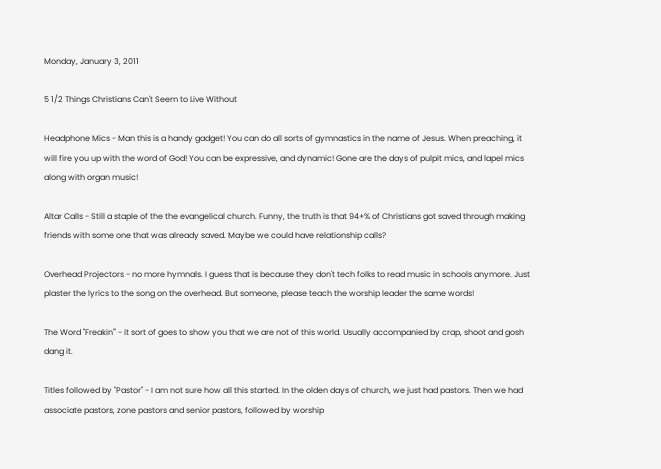Monday, January 3, 2011

5 1/2 Things Christians Can't Seem to Live Without

Headphone Mics - Man this is a handy gadget! You can do all sorts of gymnastics in the name of Jesus. When preaching, it will fire you up with the word of God! You can be expressive, and dynamic! Gone are the days of pulpit mics, and lapel mics along with organ music!

Altar Calls - Still a staple of the the evangelical church. Funny, the truth is that 94+% of Christians got saved through making friends with some one that was already saved. Maybe we could have relationship calls?

Overhead Projectors - no more hymnals. I guess that is because they don't tech folks to read music in schools anymore. Just plaster the lyrics to the song on the overhead. But someone, please teach the worship leader the same words!

The Word "Freakin'" - it sort of goes to show you that we are not of this world. Usually accompanied by crap, shoot and gosh dang it.

Titles followed by "Pastor" - I am not sure how all this started. In the olden days of church, we just had pastors. Then we had associate pastors, zone pastors and senior pastors, followed by worship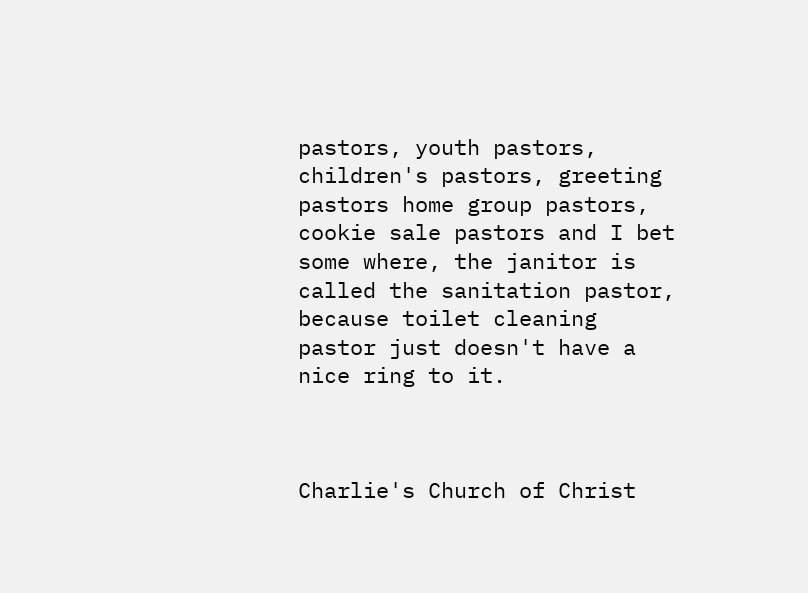pastors, youth pastors, children's pastors, greeting pastors home group pastors, cookie sale pastors and I bet some where, the janitor is called the sanitation pastor, because toilet cleaning pastor just doesn't have a nice ring to it.



Charlie's Church of Christ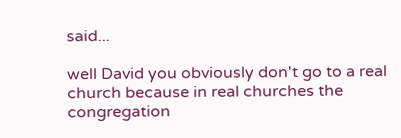said...

well David you obviously don't go to a real church because in real churches the congregation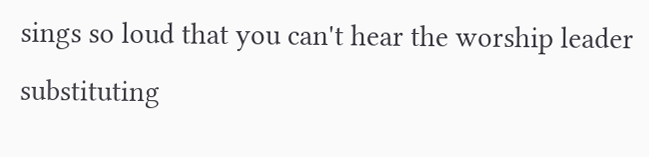sings so loud that you can't hear the worship leader substituting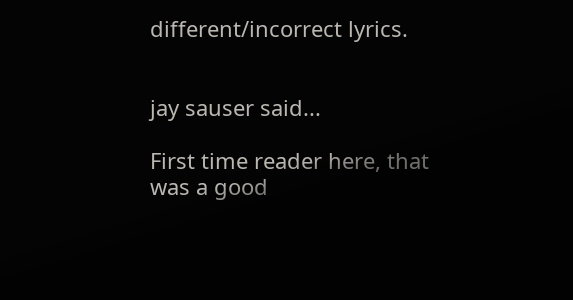different/incorrect lyrics.


jay sauser said...

First time reader here, that was a good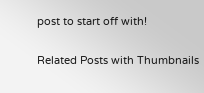post to start off with!

Related Posts with Thumbnails